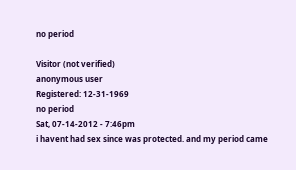no period

Visitor (not verified)
anonymous user
Registered: 12-31-1969
no period
Sat, 07-14-2012 - 7:46pm
i havent had sex since was protected. and my period came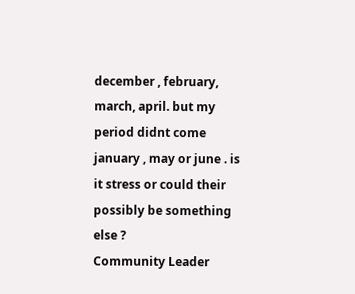december , february, march, april. but my period didnt come january , may or june . is it stress or could their possibly be something else ?
Community Leader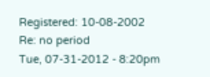Registered: 10-08-2002
Re: no period
Tue, 07-31-2012 - 8:20pm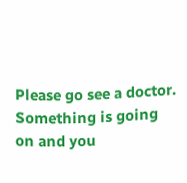Please go see a doctor. Something is going on and you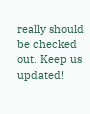really should be checked out. Keep us updated!